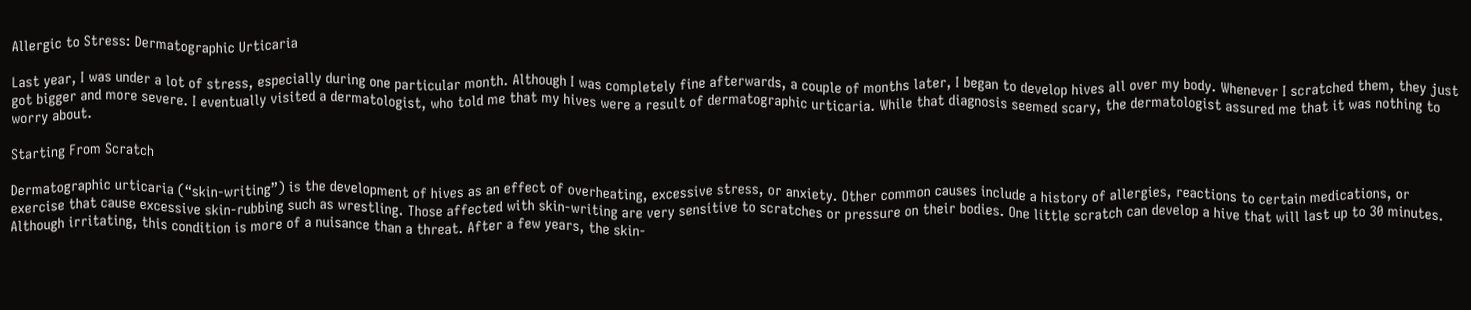Allergic to Stress: Dermatographic Urticaria

Last year, I was under a lot of stress, especially during one particular month. Although I was completely fine afterwards, a couple of months later, I began to develop hives all over my body. Whenever I scratched them, they just got bigger and more severe. I eventually visited a dermatologist, who told me that my hives were a result of dermatographic urticaria. While that diagnosis seemed scary, the dermatologist assured me that it was nothing to worry about.

Starting From Scratch

Dermatographic urticaria (“skin-writing”) is the development of hives as an effect of overheating, excessive stress, or anxiety. Other common causes include a history of allergies, reactions to certain medications, or exercise that cause excessive skin-rubbing such as wrestling. Those affected with skin-writing are very sensitive to scratches or pressure on their bodies. One little scratch can develop a hive that will last up to 30 minutes. Although irritating, this condition is more of a nuisance than a threat. After a few years, the skin-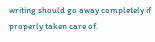writing should go away completely if properly taken care of.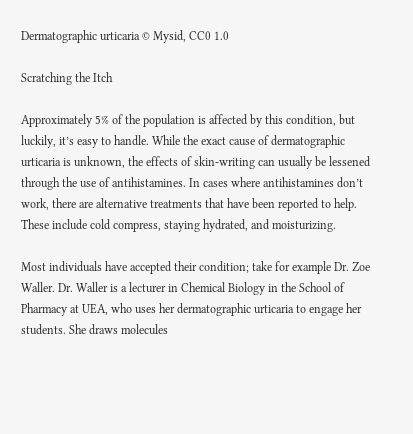Dermatographic urticaria © Mysid, CC0 1.0

Scratching the Itch

Approximately 5% of the population is affected by this condition, but luckily, it’s easy to handle. While the exact cause of dermatographic urticaria is unknown, the effects of skin-writing can usually be lessened through the use of antihistamines. In cases where antihistamines don’t work, there are alternative treatments that have been reported to help. These include cold compress, staying hydrated, and moisturizing.

Most individuals have accepted their condition; take for example Dr. Zoe Waller. Dr. Waller is a lecturer in Chemical Biology in the School of Pharmacy at UEA, who uses her dermatographic urticaria to engage her students. She draws molecules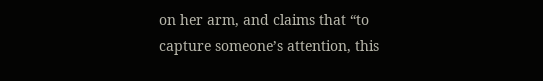on her arm, and claims that “to capture someone’s attention, this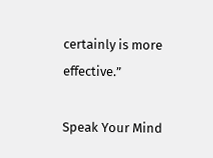certainly is more effective.”

Speak Your Mind